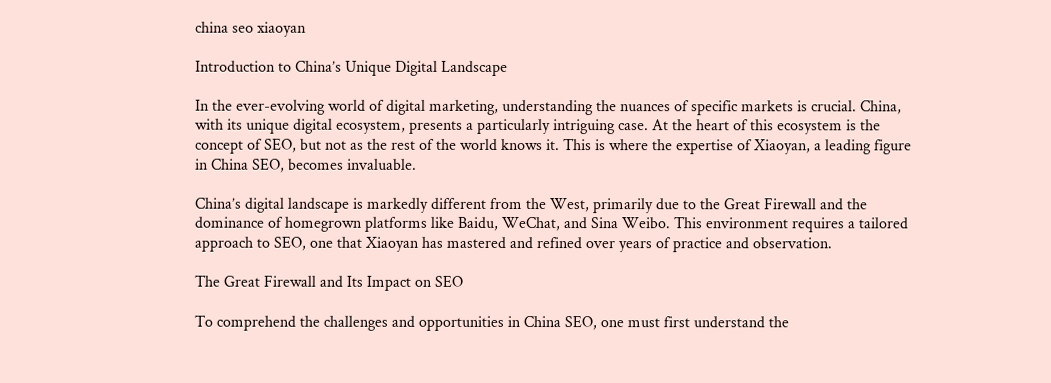china seo xiaoyan

Introduction to China’s Unique Digital Landscape

In the ever-evolving world of digital marketing, understanding the nuances of specific markets is crucial. China, with its unique digital ecosystem, presents a particularly intriguing case. At the heart of this ecosystem is the concept of SEO, but not as the rest of the world knows it. This is where the expertise of Xiaoyan, a leading figure in China SEO, becomes invaluable.

China’s digital landscape is markedly different from the West, primarily due to the Great Firewall and the dominance of homegrown platforms like Baidu, WeChat, and Sina Weibo. This environment requires a tailored approach to SEO, one that Xiaoyan has mastered and refined over years of practice and observation.

The Great Firewall and Its Impact on SEO

To comprehend the challenges and opportunities in China SEO, one must first understand the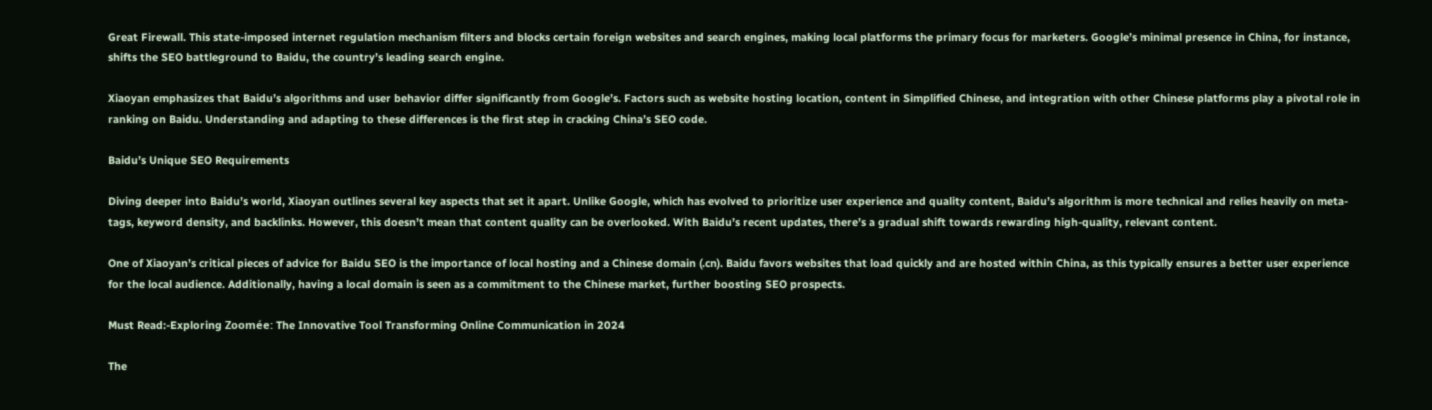Great Firewall. This state-imposed internet regulation mechanism filters and blocks certain foreign websites and search engines, making local platforms the primary focus for marketers. Google’s minimal presence in China, for instance, shifts the SEO battleground to Baidu, the country’s leading search engine.

Xiaoyan emphasizes that Baidu’s algorithms and user behavior differ significantly from Google’s. Factors such as website hosting location, content in Simplified Chinese, and integration with other Chinese platforms play a pivotal role in ranking on Baidu. Understanding and adapting to these differences is the first step in cracking China’s SEO code.

Baidu’s Unique SEO Requirements

Diving deeper into Baidu’s world, Xiaoyan outlines several key aspects that set it apart. Unlike Google, which has evolved to prioritize user experience and quality content, Baidu’s algorithm is more technical and relies heavily on meta-tags, keyword density, and backlinks. However, this doesn’t mean that content quality can be overlooked. With Baidu’s recent updates, there’s a gradual shift towards rewarding high-quality, relevant content.

One of Xiaoyan’s critical pieces of advice for Baidu SEO is the importance of local hosting and a Chinese domain (.cn). Baidu favors websites that load quickly and are hosted within China, as this typically ensures a better user experience for the local audience. Additionally, having a local domain is seen as a commitment to the Chinese market, further boosting SEO prospects.

Must Read:-Exploring Zoomée: The Innovative Tool Transforming Online Communication in 2024

The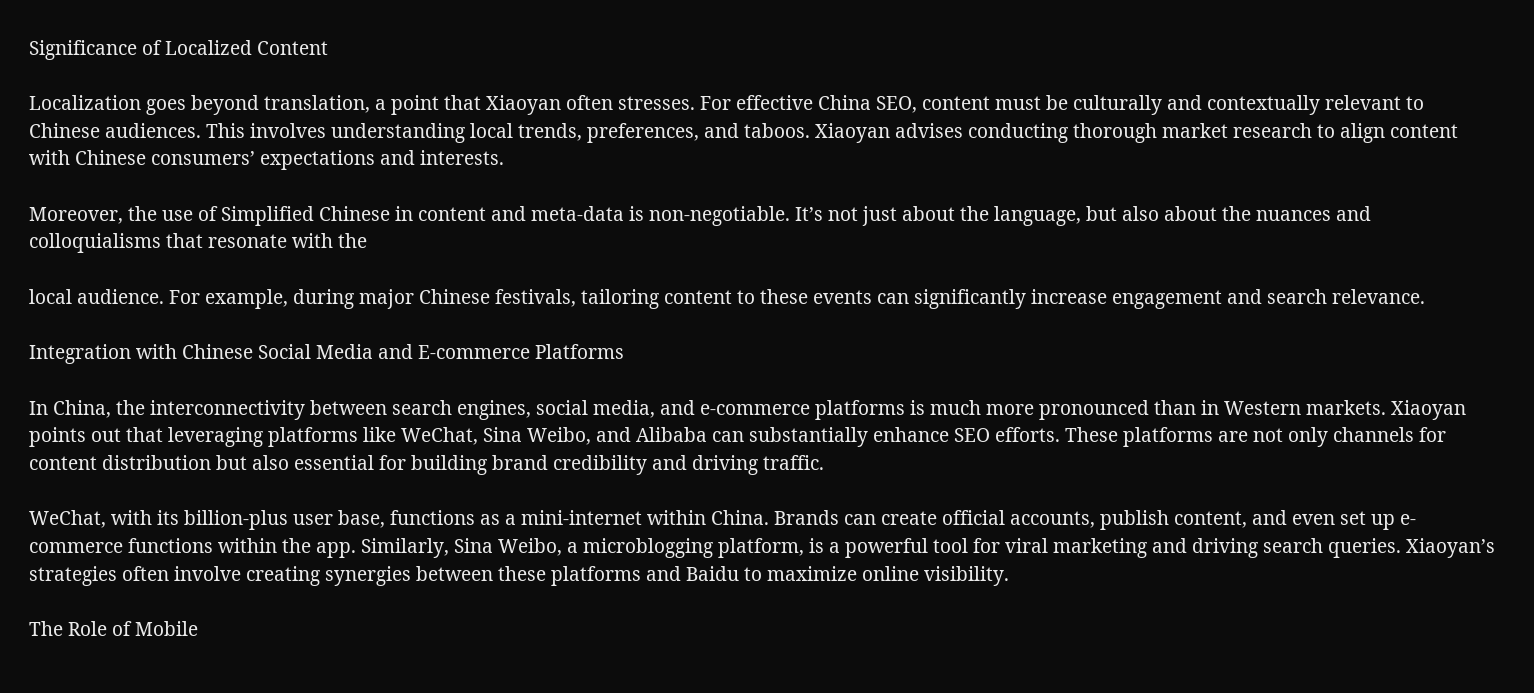Significance of Localized Content

Localization goes beyond translation, a point that Xiaoyan often stresses. For effective China SEO, content must be culturally and contextually relevant to Chinese audiences. This involves understanding local trends, preferences, and taboos. Xiaoyan advises conducting thorough market research to align content with Chinese consumers’ expectations and interests.

Moreover, the use of Simplified Chinese in content and meta-data is non-negotiable. It’s not just about the language, but also about the nuances and colloquialisms that resonate with the

local audience. For example, during major Chinese festivals, tailoring content to these events can significantly increase engagement and search relevance.

Integration with Chinese Social Media and E-commerce Platforms

In China, the interconnectivity between search engines, social media, and e-commerce platforms is much more pronounced than in Western markets. Xiaoyan points out that leveraging platforms like WeChat, Sina Weibo, and Alibaba can substantially enhance SEO efforts. These platforms are not only channels for content distribution but also essential for building brand credibility and driving traffic.

WeChat, with its billion-plus user base, functions as a mini-internet within China. Brands can create official accounts, publish content, and even set up e-commerce functions within the app. Similarly, Sina Weibo, a microblogging platform, is a powerful tool for viral marketing and driving search queries. Xiaoyan’s strategies often involve creating synergies between these platforms and Baidu to maximize online visibility.

The Role of Mobile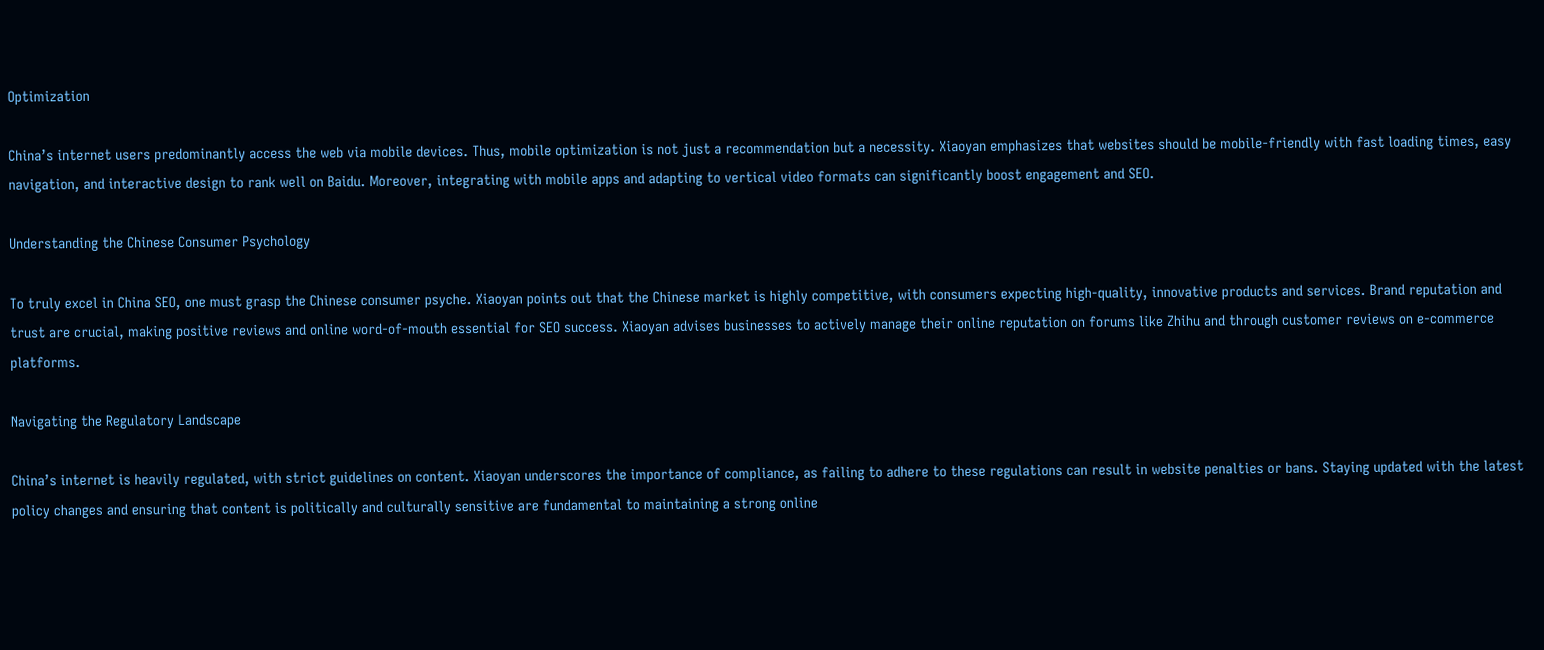Optimization

China’s internet users predominantly access the web via mobile devices. Thus, mobile optimization is not just a recommendation but a necessity. Xiaoyan emphasizes that websites should be mobile-friendly with fast loading times, easy navigation, and interactive design to rank well on Baidu. Moreover, integrating with mobile apps and adapting to vertical video formats can significantly boost engagement and SEO.

Understanding the Chinese Consumer Psychology

To truly excel in China SEO, one must grasp the Chinese consumer psyche. Xiaoyan points out that the Chinese market is highly competitive, with consumers expecting high-quality, innovative products and services. Brand reputation and trust are crucial, making positive reviews and online word-of-mouth essential for SEO success. Xiaoyan advises businesses to actively manage their online reputation on forums like Zhihu and through customer reviews on e-commerce platforms.

Navigating the Regulatory Landscape

China’s internet is heavily regulated, with strict guidelines on content. Xiaoyan underscores the importance of compliance, as failing to adhere to these regulations can result in website penalties or bans. Staying updated with the latest policy changes and ensuring that content is politically and culturally sensitive are fundamental to maintaining a strong online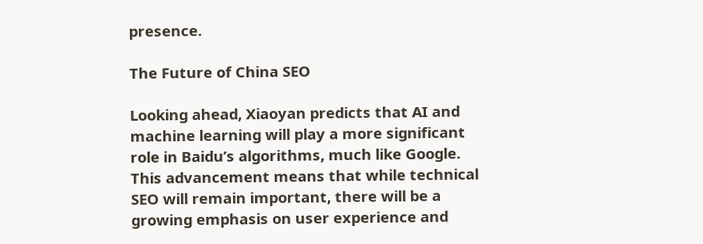presence.

The Future of China SEO

Looking ahead, Xiaoyan predicts that AI and machine learning will play a more significant role in Baidu’s algorithms, much like Google. This advancement means that while technical SEO will remain important, there will be a growing emphasis on user experience and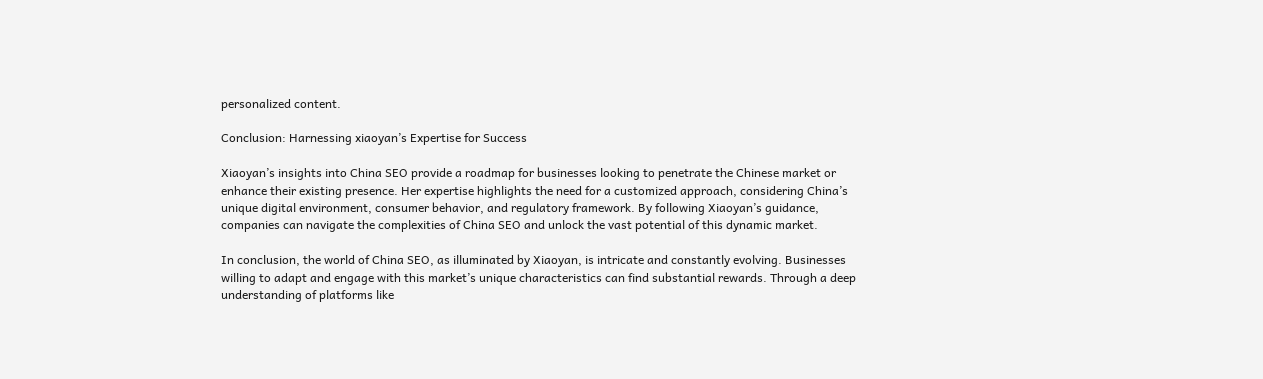personalized content.

Conclusion: Harnessing xiaoyan’s Expertise for Success

Xiaoyan’s insights into China SEO provide a roadmap for businesses looking to penetrate the Chinese market or enhance their existing presence. Her expertise highlights the need for a customized approach, considering China’s unique digital environment, consumer behavior, and regulatory framework. By following Xiaoyan’s guidance, companies can navigate the complexities of China SEO and unlock the vast potential of this dynamic market.

In conclusion, the world of China SEO, as illuminated by Xiaoyan, is intricate and constantly evolving. Businesses willing to adapt and engage with this market’s unique characteristics can find substantial rewards. Through a deep understanding of platforms like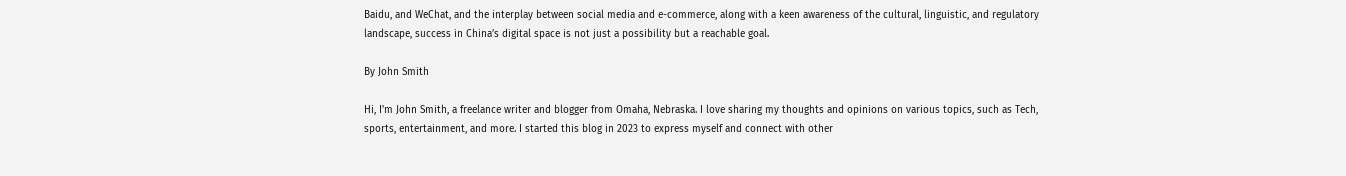Baidu, and WeChat, and the interplay between social media and e-commerce, along with a keen awareness of the cultural, linguistic, and regulatory landscape, success in China’s digital space is not just a possibility but a reachable goal.

By John Smith

Hi, I'm John Smith, a freelance writer and blogger from Omaha, Nebraska. I love sharing my thoughts and opinions on various topics, such as Tech, sports, entertainment, and more. I started this blog in 2023 to express myself and connect with other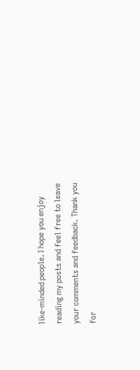like-minded people. I hope you enjoy reading my posts and feel free to leave your comments and feedback. Thank you for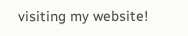visiting my website!